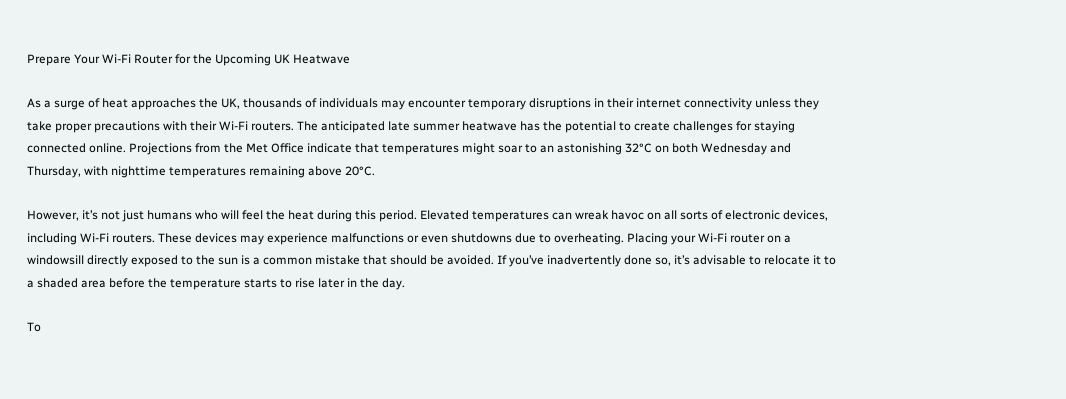Prepare Your Wi-Fi Router for the Upcoming UK Heatwave

As a surge of heat approaches the UK, thousands of individuals may encounter temporary disruptions in their internet connectivity unless they take proper precautions with their Wi-Fi routers. The anticipated late summer heatwave has the potential to create challenges for staying connected online. Projections from the Met Office indicate that temperatures might soar to an astonishing 32°C on both Wednesday and Thursday, with nighttime temperatures remaining above 20°C.

However, it’s not just humans who will feel the heat during this period. Elevated temperatures can wreak havoc on all sorts of electronic devices, including Wi-Fi routers. These devices may experience malfunctions or even shutdowns due to overheating. Placing your Wi-Fi router on a windowsill directly exposed to the sun is a common mistake that should be avoided. If you’ve inadvertently done so, it’s advisable to relocate it to a shaded area before the temperature starts to rise later in the day.

To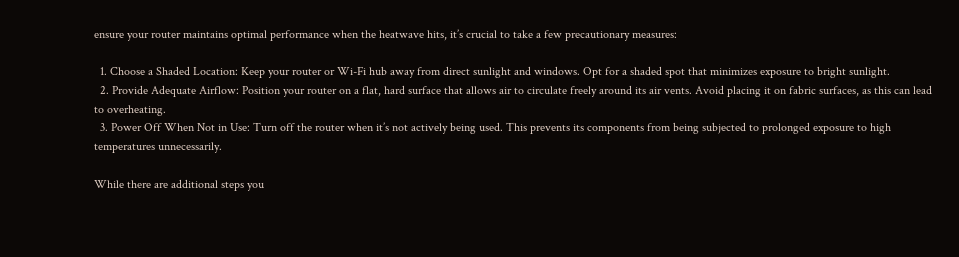ensure your router maintains optimal performance when the heatwave hits, it’s crucial to take a few precautionary measures:

  1. Choose a Shaded Location: Keep your router or Wi-Fi hub away from direct sunlight and windows. Opt for a shaded spot that minimizes exposure to bright sunlight.
  2. Provide Adequate Airflow: Position your router on a flat, hard surface that allows air to circulate freely around its air vents. Avoid placing it on fabric surfaces, as this can lead to overheating.
  3. Power Off When Not in Use: Turn off the router when it’s not actively being used. This prevents its components from being subjected to prolonged exposure to high temperatures unnecessarily.

While there are additional steps you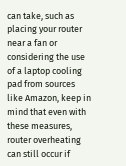can take, such as placing your router near a fan or considering the use of a laptop cooling pad from sources like Amazon, keep in mind that even with these measures, router overheating can still occur if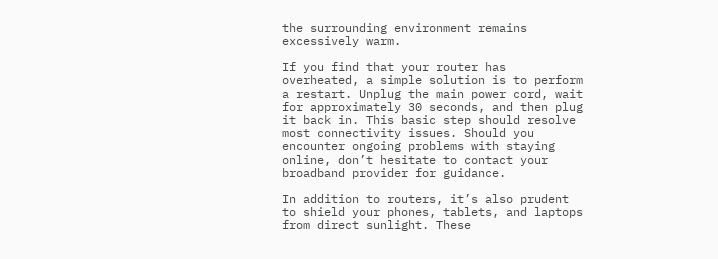the surrounding environment remains excessively warm.

If you find that your router has overheated, a simple solution is to perform a restart. Unplug the main power cord, wait for approximately 30 seconds, and then plug it back in. This basic step should resolve most connectivity issues. Should you encounter ongoing problems with staying online, don’t hesitate to contact your broadband provider for guidance.

In addition to routers, it’s also prudent to shield your phones, tablets, and laptops from direct sunlight. These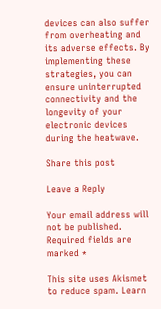devices can also suffer from overheating and its adverse effects. By implementing these strategies, you can ensure uninterrupted connectivity and the longevity of your electronic devices during the heatwave.

Share this post

Leave a Reply

Your email address will not be published. Required fields are marked *

This site uses Akismet to reduce spam. Learn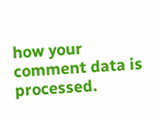how your comment data is processed.